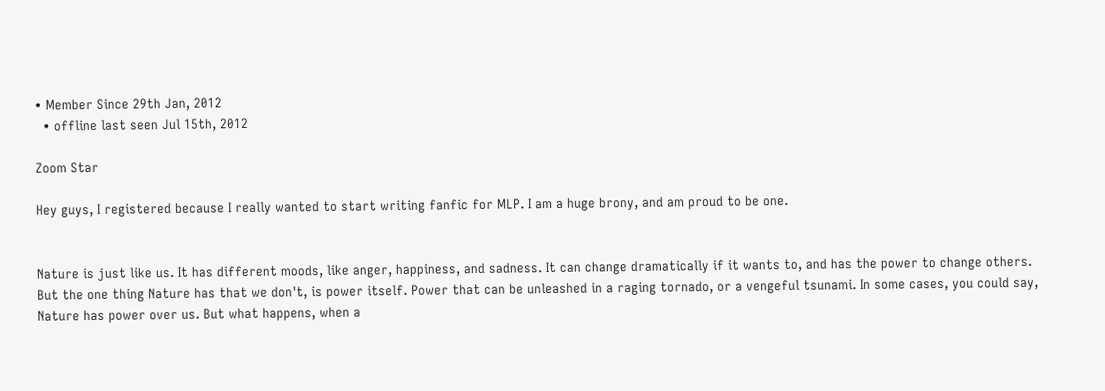• Member Since 29th Jan, 2012
  • offline last seen Jul 15th, 2012

Zoom Star

Hey guys, I registered because I really wanted to start writing fanfic for MLP. I am a huge brony, and am proud to be one.


Nature is just like us. It has different moods, like anger, happiness, and sadness. It can change dramatically if it wants to, and has the power to change others. But the one thing Nature has that we don't, is power itself. Power that can be unleashed in a raging tornado, or a vengeful tsunami. In some cases, you could say, Nature has power over us. But what happens, when a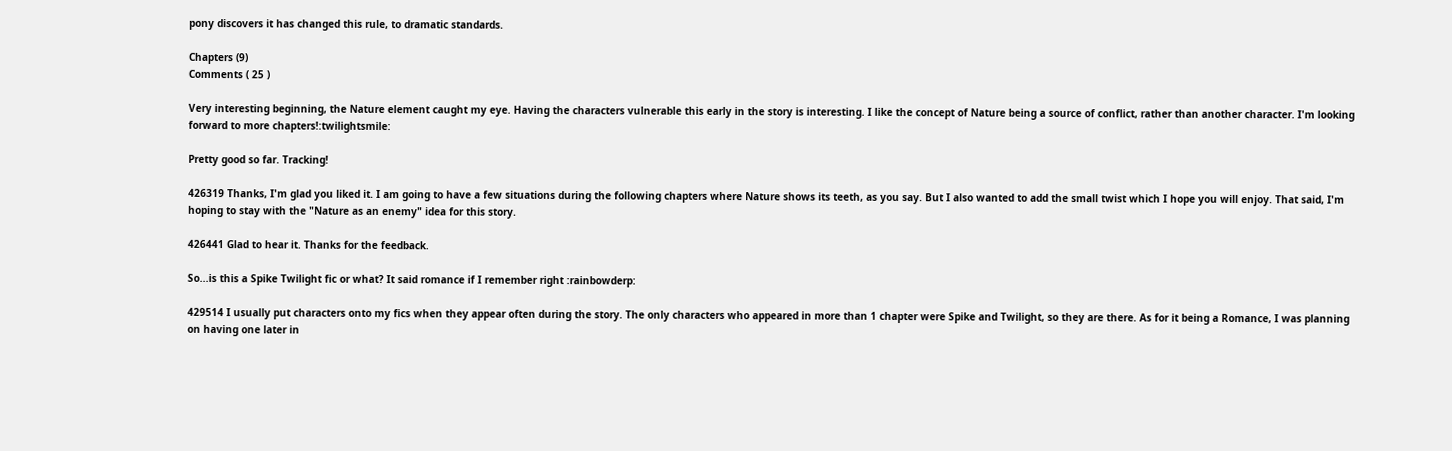pony discovers it has changed this rule, to dramatic standards.

Chapters (9)
Comments ( 25 )

Very interesting beginning, the Nature element caught my eye. Having the characters vulnerable this early in the story is interesting. I like the concept of Nature being a source of conflict, rather than another character. I'm looking forward to more chapters!:twilightsmile:

Pretty good so far. Tracking!

426319 Thanks, I'm glad you liked it. I am going to have a few situations during the following chapters where Nature shows its teeth, as you say. But I also wanted to add the small twist which I hope you will enjoy. That said, I'm hoping to stay with the "Nature as an enemy" idea for this story.

426441 Glad to hear it. Thanks for the feedback.

So...is this a Spike Twilight fic or what? It said romance if I remember right :rainbowderp:

429514 I usually put characters onto my fics when they appear often during the story. The only characters who appeared in more than 1 chapter were Spike and Twilight, so they are there. As for it being a Romance, I was planning on having one later in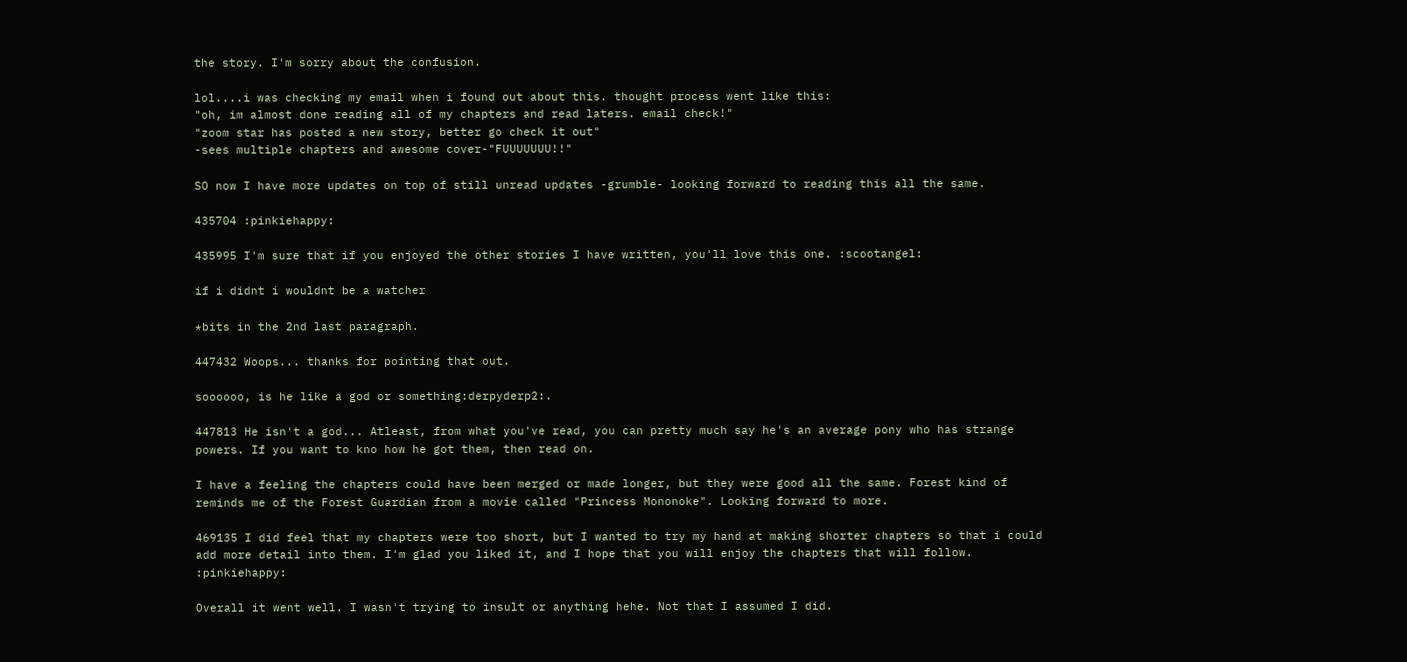the story. I'm sorry about the confusion.

lol....i was checking my email when i found out about this. thought process went like this:
"oh, im almost done reading all of my chapters and read laters. email check!"
"zoom star has posted a new story, better go check it out"
-sees multiple chapters and awesome cover-"FUUUUUUU!!"

SO now I have more updates on top of still unread updates -grumble- looking forward to reading this all the same.

435704 :pinkiehappy:

435995 I'm sure that if you enjoyed the other stories I have written, you'll love this one. :scootangel:

if i didnt i wouldnt be a watcher

*bits in the 2nd last paragraph.

447432 Woops... thanks for pointing that out.

soooooo, is he like a god or something:derpyderp2:.

447813 He isn't a god... Atleast, from what you've read, you can pretty much say he's an average pony who has strange powers. If you want to kno how he got them, then read on.

I have a feeling the chapters could have been merged or made longer, but they were good all the same. Forest kind of reminds me of the Forest Guardian from a movie called "Princess Mononoke". Looking forward to more.

469135 I did feel that my chapters were too short, but I wanted to try my hand at making shorter chapters so that i could add more detail into them. I'm glad you liked it, and I hope that you will enjoy the chapters that will follow. :pinkiehappy:

Overall it went well. I wasn't trying to insult or anything hehe. Not that I assumed I did.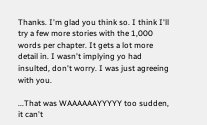Thanks. I'm glad you think so. I think I'll try a few more stories with the 1,000 words per chapter. It gets a lot more detail in. I wasn't implying yo had insulted, don't worry. I was just agreeing with you.

...That was WAAAAAAYYYYY too sudden, it can't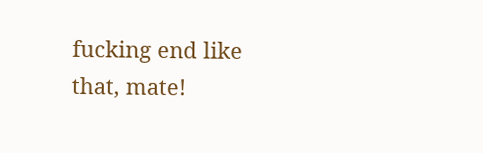fucking end like that, mate!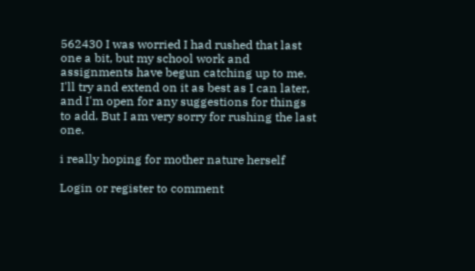562430 I was worried I had rushed that last one a bit, but my school work and assignments have begun catching up to me. I'll try and extend on it as best as I can later, and I'm open for any suggestions for things to add. But I am very sorry for rushing the last one.

i really hoping for mother nature herself

Login or register to comment